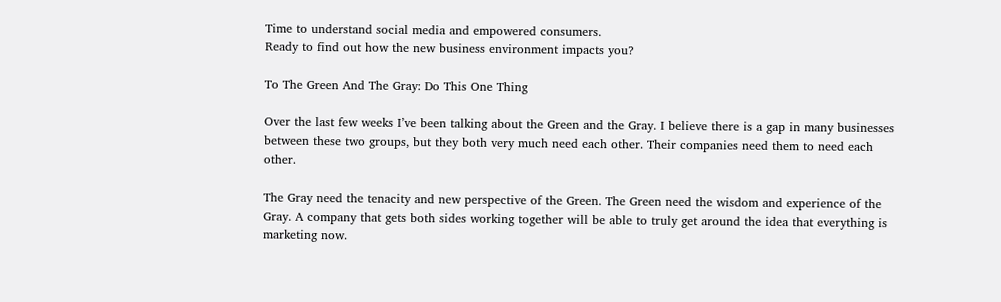Time to understand social media and empowered consumers.
Ready to find out how the new business environment impacts you?

To The Green And The Gray: Do This One Thing

Over the last few weeks I’ve been talking about the Green and the Gray. I believe there is a gap in many businesses between these two groups, but they both very much need each other. Their companies need them to need each other.

The Gray need the tenacity and new perspective of the Green. The Green need the wisdom and experience of the Gray. A company that gets both sides working together will be able to truly get around the idea that everything is marketing now.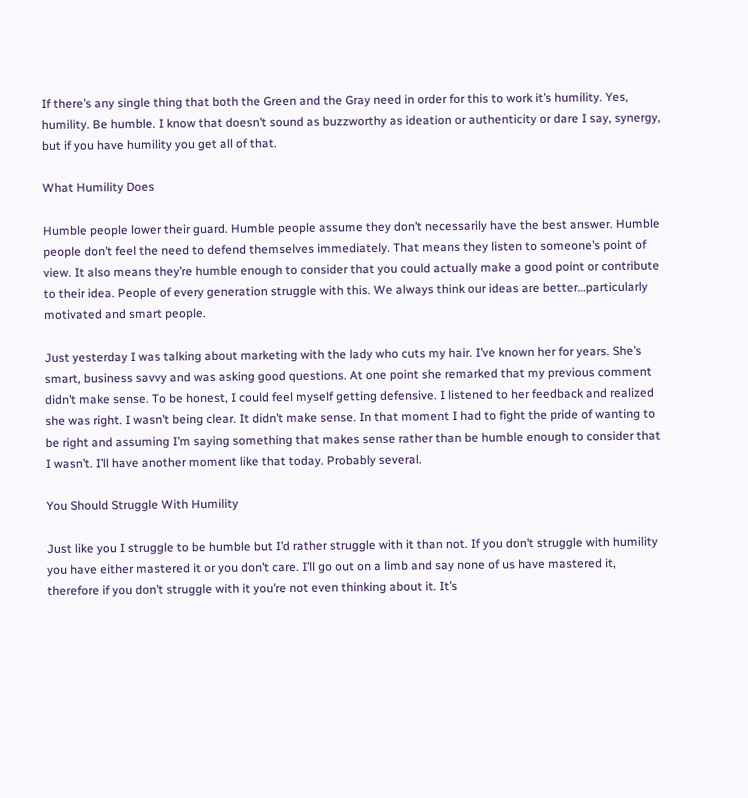If there’s any single thing that both the Green and the Gray need in order for this to work it’s humility. Yes, humility. Be humble. I know that doesn’t sound as buzzworthy as ideation or authenticity or dare I say, synergy, but if you have humility you get all of that.

What Humility Does

Humble people lower their guard. Humble people assume they don’t necessarily have the best answer. Humble people don’t feel the need to defend themselves immediately. That means they listen to someone’s point of view. It also means they’re humble enough to consider that you could actually make a good point or contribute to their idea. People of every generation struggle with this. We always think our ideas are better…particularly motivated and smart people.

Just yesterday I was talking about marketing with the lady who cuts my hair. I’ve known her for years. She’s smart, business savvy and was asking good questions. At one point she remarked that my previous comment didn’t make sense. To be honest, I could feel myself getting defensive. I listened to her feedback and realized she was right. I wasn’t being clear. It didn’t make sense. In that moment I had to fight the pride of wanting to be right and assuming I’m saying something that makes sense rather than be humble enough to consider that I wasn’t. I’ll have another moment like that today. Probably several.

You Should Struggle With Humility

Just like you I struggle to be humble but I’d rather struggle with it than not. If you don’t struggle with humility you have either mastered it or you don’t care. I’ll go out on a limb and say none of us have mastered it, therefore if you don’t struggle with it you’re not even thinking about it. It’s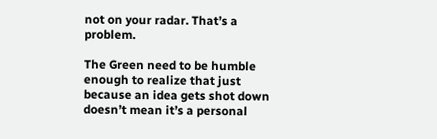not on your radar. That’s a problem.

The Green need to be humble enough to realize that just because an idea gets shot down doesn’t mean it’s a personal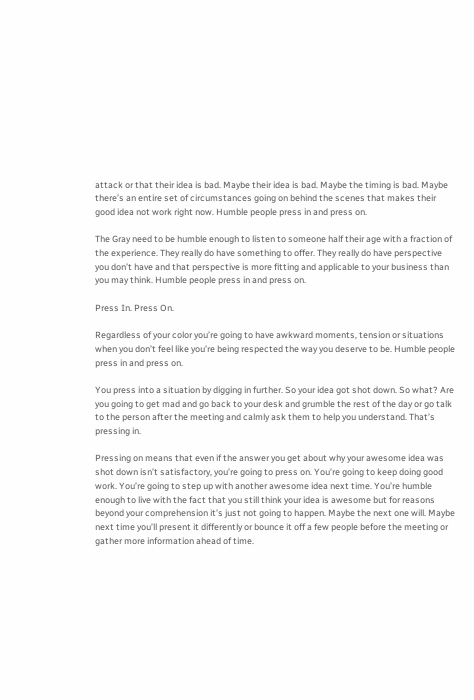attack or that their idea is bad. Maybe their idea is bad. Maybe the timing is bad. Maybe there’s an entire set of circumstances going on behind the scenes that makes their good idea not work right now. Humble people press in and press on.

The Gray need to be humble enough to listen to someone half their age with a fraction of the experience. They really do have something to offer. They really do have perspective you don’t have and that perspective is more fitting and applicable to your business than you may think. Humble people press in and press on.

Press In. Press On.

Regardless of your color you’re going to have awkward moments, tension or situations when you don’t feel like you’re being respected the way you deserve to be. Humble people press in and press on.

You press into a situation by digging in further. So your idea got shot down. So what? Are you going to get mad and go back to your desk and grumble the rest of the day or go talk to the person after the meeting and calmly ask them to help you understand. That’s pressing in.

Pressing on means that even if the answer you get about why your awesome idea was shot down isn’t satisfactory, you’re going to press on. You’re going to keep doing good work. You’re going to step up with another awesome idea next time. You’re humble enough to live with the fact that you still think your idea is awesome but for reasons beyond your comprehension it’s just not going to happen. Maybe the next one will. Maybe next time you’ll present it differently or bounce it off a few people before the meeting or gather more information ahead of time.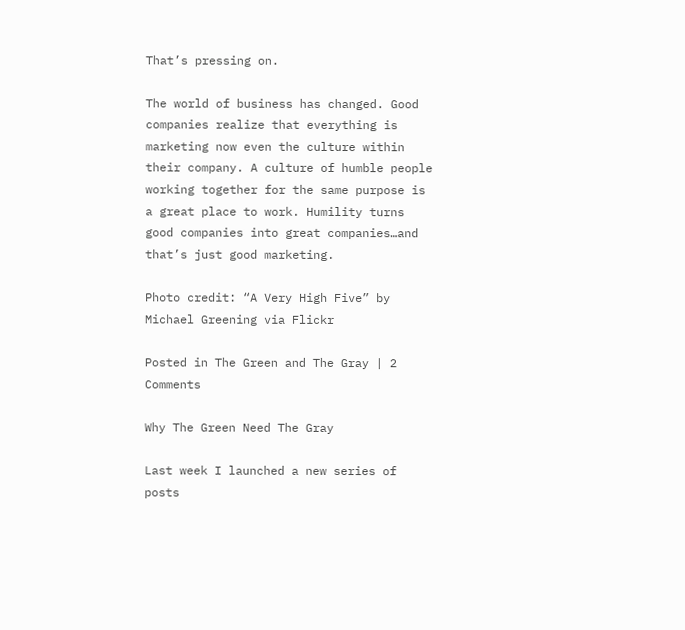That’s pressing on.

The world of business has changed. Good companies realize that everything is marketing now even the culture within their company. A culture of humble people working together for the same purpose is a great place to work. Humility turns good companies into great companies…and that’s just good marketing.

Photo credit: “A Very High Five” by Michael Greening via Flickr

Posted in The Green and The Gray | 2 Comments

Why The Green Need The Gray

Last week I launched a new series of posts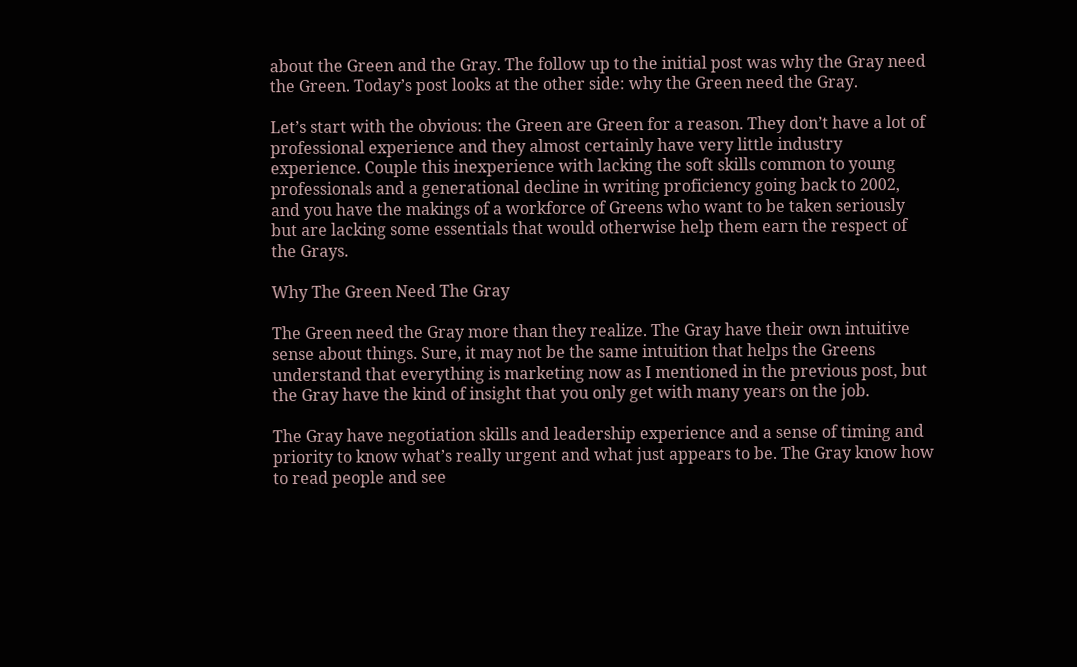about the Green and the Gray. The follow up to the initial post was why the Gray need the Green. Today’s post looks at the other side: why the Green need the Gray.

Let’s start with the obvious: the Green are Green for a reason. They don’t have a lot of professional experience and they almost certainly have very little industry experience. Couple this inexperience with lacking the soft skills common to young professionals and a generational decline in writing proficiency going back to 2002, and you have the makings of a workforce of Greens who want to be taken seriously but are lacking some essentials that would otherwise help them earn the respect of the Grays.

Why The Green Need The Gray

The Green need the Gray more than they realize. The Gray have their own intuitive sense about things. Sure, it may not be the same intuition that helps the Greens understand that everything is marketing now as I mentioned in the previous post, but the Gray have the kind of insight that you only get with many years on the job.

The Gray have negotiation skills and leadership experience and a sense of timing and priority to know what’s really urgent and what just appears to be. The Gray know how to read people and see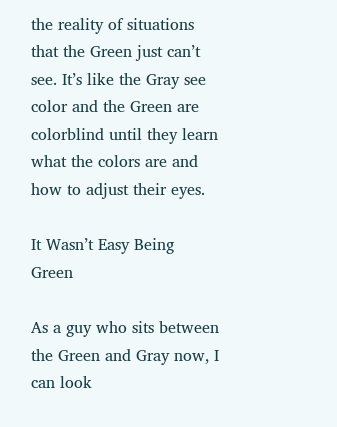the reality of situations that the Green just can’t see. It’s like the Gray see color and the Green are colorblind until they learn what the colors are and how to adjust their eyes.

It Wasn’t Easy Being Green

As a guy who sits between the Green and Gray now, I can look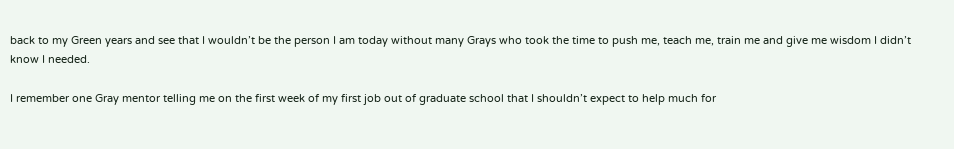back to my Green years and see that I wouldn’t be the person I am today without many Grays who took the time to push me, teach me, train me and give me wisdom I didn’t know I needed.

I remember one Gray mentor telling me on the first week of my first job out of graduate school that I shouldn’t expect to help much for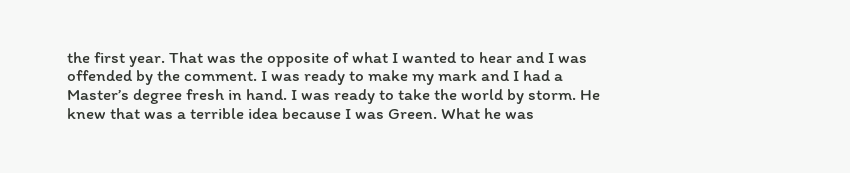the first year. That was the opposite of what I wanted to hear and I was offended by the comment. I was ready to make my mark and I had a Master’s degree fresh in hand. I was ready to take the world by storm. He knew that was a terrible idea because I was Green. What he was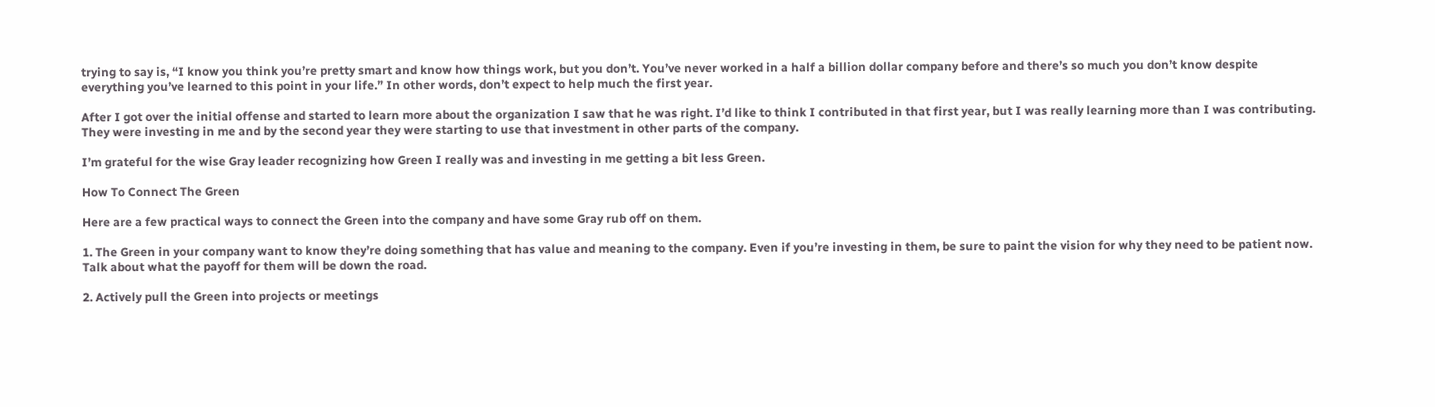trying to say is, “I know you think you’re pretty smart and know how things work, but you don’t. You’ve never worked in a half a billion dollar company before and there’s so much you don’t know despite everything you’ve learned to this point in your life.” In other words, don’t expect to help much the first year.

After I got over the initial offense and started to learn more about the organization I saw that he was right. I’d like to think I contributed in that first year, but I was really learning more than I was contributing. They were investing in me and by the second year they were starting to use that investment in other parts of the company.

I’m grateful for the wise Gray leader recognizing how Green I really was and investing in me getting a bit less Green.

How To Connect The Green

Here are a few practical ways to connect the Green into the company and have some Gray rub off on them.

1. The Green in your company want to know they’re doing something that has value and meaning to the company. Even if you’re investing in them, be sure to paint the vision for why they need to be patient now. Talk about what the payoff for them will be down the road.

2. Actively pull the Green into projects or meetings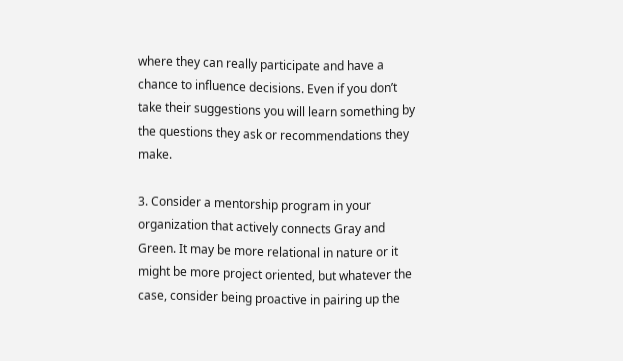where they can really participate and have a chance to influence decisions. Even if you don’t take their suggestions you will learn something by the questions they ask or recommendations they make.

3. Consider a mentorship program in your organization that actively connects Gray and Green. It may be more relational in nature or it might be more project oriented, but whatever the case, consider being proactive in pairing up the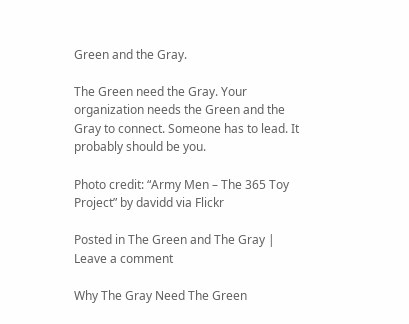Green and the Gray.

The Green need the Gray. Your organization needs the Green and the Gray to connect. Someone has to lead. It probably should be you.

Photo credit: “Army Men – The 365 Toy Project” by davidd via Flickr

Posted in The Green and The Gray | Leave a comment

Why The Gray Need The Green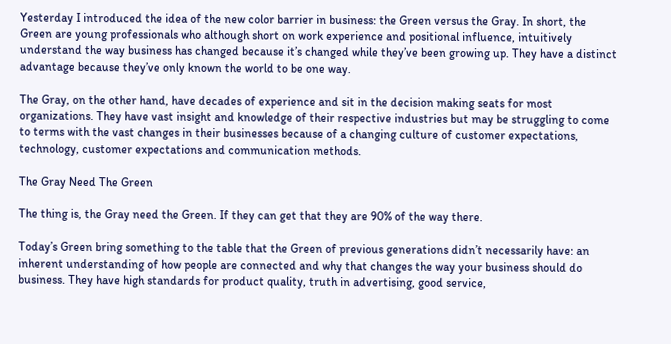Yesterday I introduced the idea of the new color barrier in business: the Green versus the Gray. In short, the Green are young professionals who although short on work experience and positional influence, intuitively understand the way business has changed because it’s changed while they’ve been growing up. They have a distinct advantage because they’ve only known the world to be one way.

The Gray, on the other hand, have decades of experience and sit in the decision making seats for most organizations. They have vast insight and knowledge of their respective industries but may be struggling to come to terms with the vast changes in their businesses because of a changing culture of customer expectations, technology, customer expectations and communication methods.

The Gray Need The Green

The thing is, the Gray need the Green. If they can get that they are 90% of the way there.

Today’s Green bring something to the table that the Green of previous generations didn’t necessarily have: an inherent understanding of how people are connected and why that changes the way your business should do business. They have high standards for product quality, truth in advertising, good service,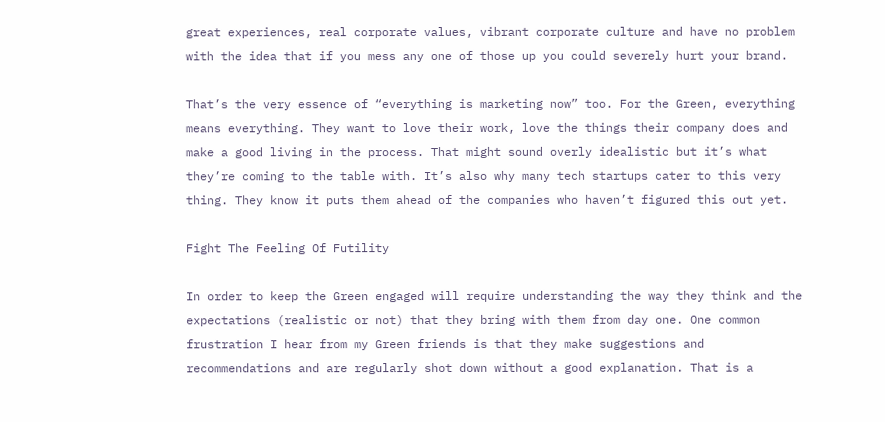great experiences, real corporate values, vibrant corporate culture and have no problem with the idea that if you mess any one of those up you could severely hurt your brand.

That’s the very essence of “everything is marketing now” too. For the Green, everything means everything. They want to love their work, love the things their company does and make a good living in the process. That might sound overly idealistic but it’s what they’re coming to the table with. It’s also why many tech startups cater to this very thing. They know it puts them ahead of the companies who haven’t figured this out yet.

Fight The Feeling Of Futility

In order to keep the Green engaged will require understanding the way they think and the expectations (realistic or not) that they bring with them from day one. One common frustration I hear from my Green friends is that they make suggestions and recommendations and are regularly shot down without a good explanation. That is a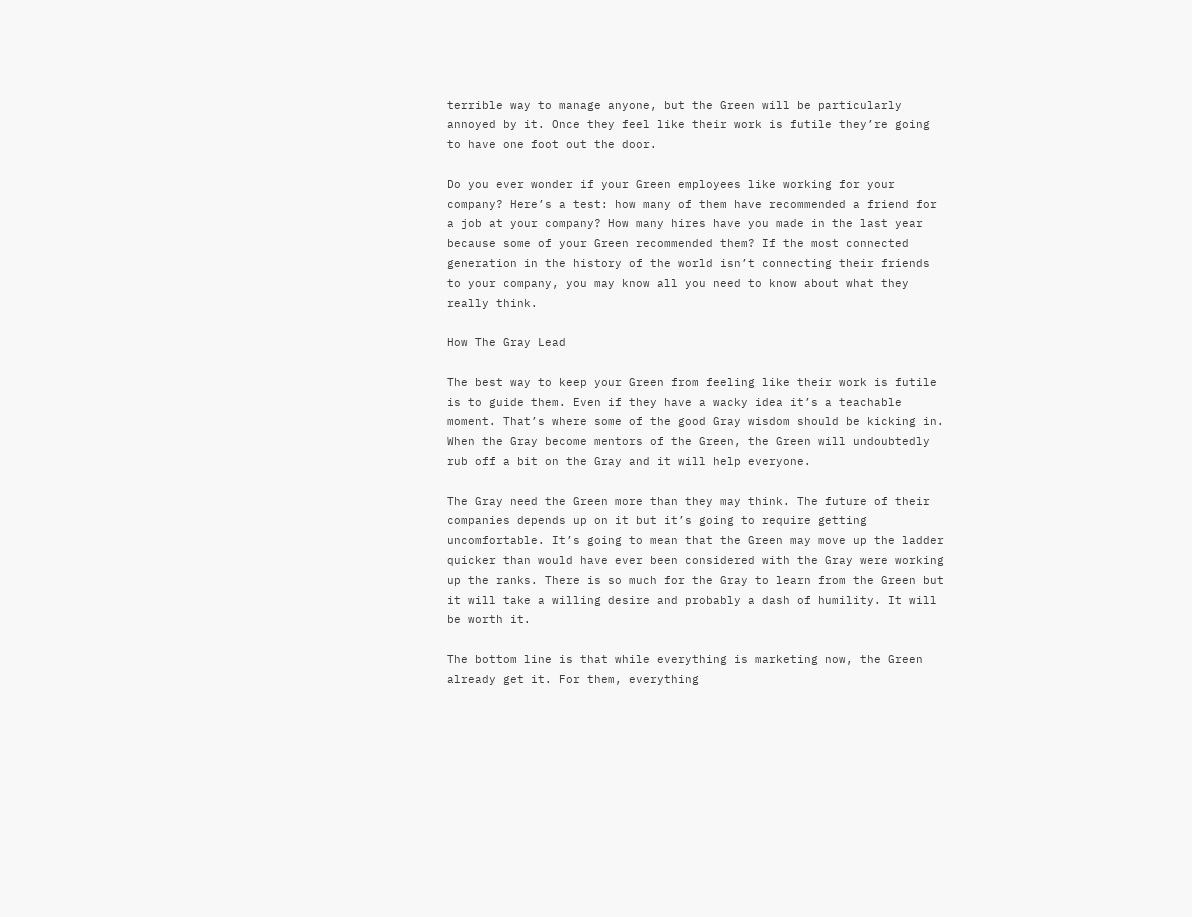terrible way to manage anyone, but the Green will be particularly annoyed by it. Once they feel like their work is futile they’re going to have one foot out the door.

Do you ever wonder if your Green employees like working for your company? Here’s a test: how many of them have recommended a friend for a job at your company? How many hires have you made in the last year because some of your Green recommended them? If the most connected generation in the history of the world isn’t connecting their friends to your company, you may know all you need to know about what they really think.

How The Gray Lead

The best way to keep your Green from feeling like their work is futile is to guide them. Even if they have a wacky idea it’s a teachable moment. That’s where some of the good Gray wisdom should be kicking in. When the Gray become mentors of the Green, the Green will undoubtedly rub off a bit on the Gray and it will help everyone.

The Gray need the Green more than they may think. The future of their companies depends up on it but it’s going to require getting uncomfortable. It’s going to mean that the Green may move up the ladder quicker than would have ever been considered with the Gray were working up the ranks. There is so much for the Gray to learn from the Green but it will take a willing desire and probably a dash of humility. It will be worth it.

The bottom line is that while everything is marketing now, the Green already get it. For them, everything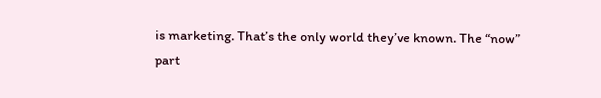is marketing. That’s the only world they’ve known. The “now” part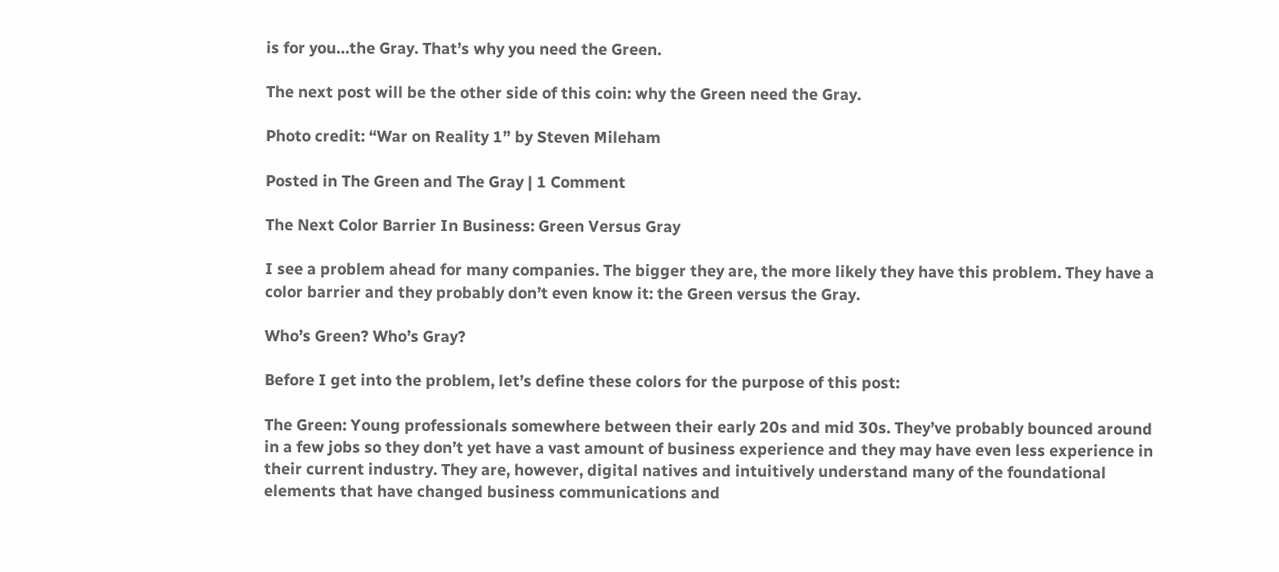is for you…the Gray. That’s why you need the Green.

The next post will be the other side of this coin: why the Green need the Gray.

Photo credit: “War on Reality 1” by Steven Mileham

Posted in The Green and The Gray | 1 Comment

The Next Color Barrier In Business: Green Versus Gray

I see a problem ahead for many companies. The bigger they are, the more likely they have this problem. They have a color barrier and they probably don’t even know it: the Green versus the Gray.

Who’s Green? Who’s Gray?

Before I get into the problem, let’s define these colors for the purpose of this post:

The Green: Young professionals somewhere between their early 20s and mid 30s. They’ve probably bounced around in a few jobs so they don’t yet have a vast amount of business experience and they may have even less experience in their current industry. They are, however, digital natives and intuitively understand many of the foundational elements that have changed business communications and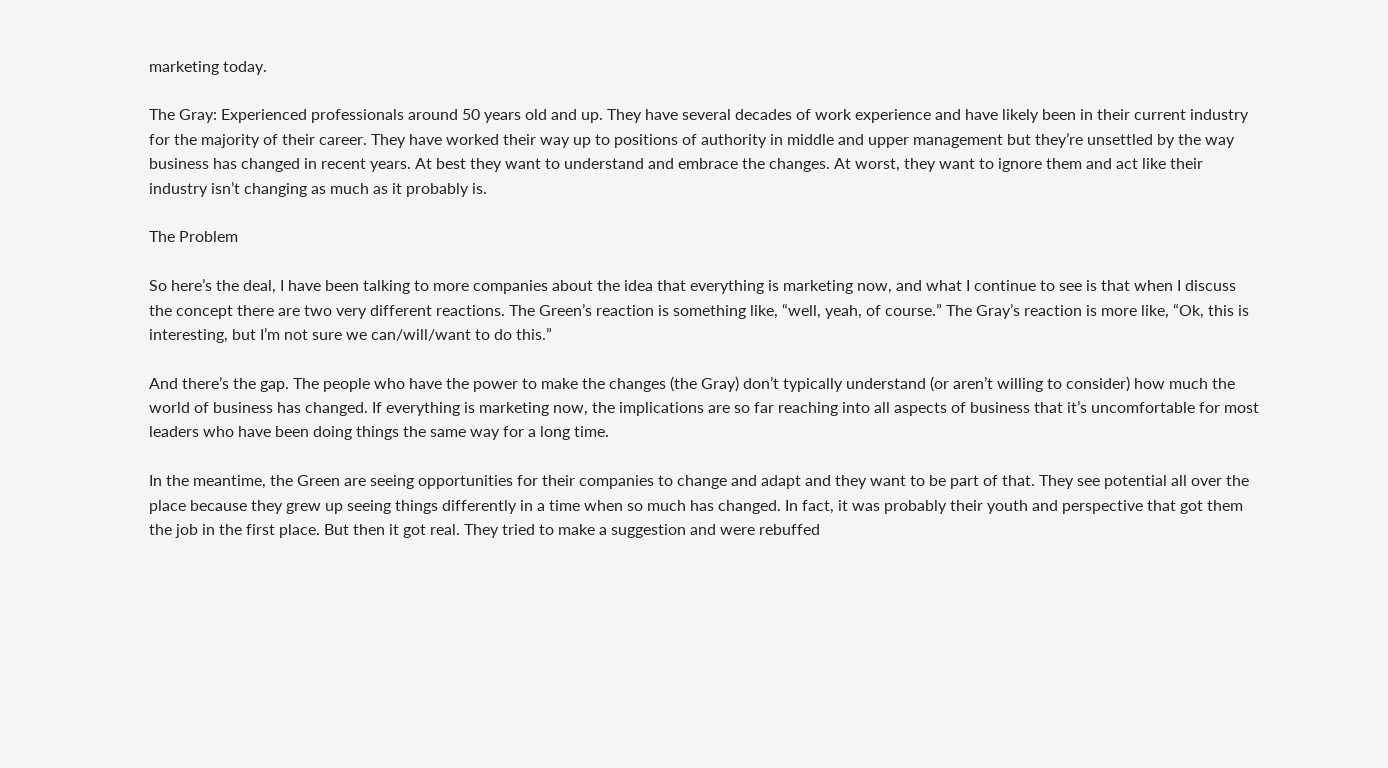marketing today.

The Gray: Experienced professionals around 50 years old and up. They have several decades of work experience and have likely been in their current industry for the majority of their career. They have worked their way up to positions of authority in middle and upper management but they’re unsettled by the way business has changed in recent years. At best they want to understand and embrace the changes. At worst, they want to ignore them and act like their industry isn’t changing as much as it probably is.

The Problem

So here’s the deal, I have been talking to more companies about the idea that everything is marketing now, and what I continue to see is that when I discuss the concept there are two very different reactions. The Green’s reaction is something like, “well, yeah, of course.” The Gray’s reaction is more like, “Ok, this is interesting, but I’m not sure we can/will/want to do this.”

And there’s the gap. The people who have the power to make the changes (the Gray) don’t typically understand (or aren’t willing to consider) how much the world of business has changed. If everything is marketing now, the implications are so far reaching into all aspects of business that it’s uncomfortable for most leaders who have been doing things the same way for a long time.

In the meantime, the Green are seeing opportunities for their companies to change and adapt and they want to be part of that. They see potential all over the place because they grew up seeing things differently in a time when so much has changed. In fact, it was probably their youth and perspective that got them the job in the first place. But then it got real. They tried to make a suggestion and were rebuffed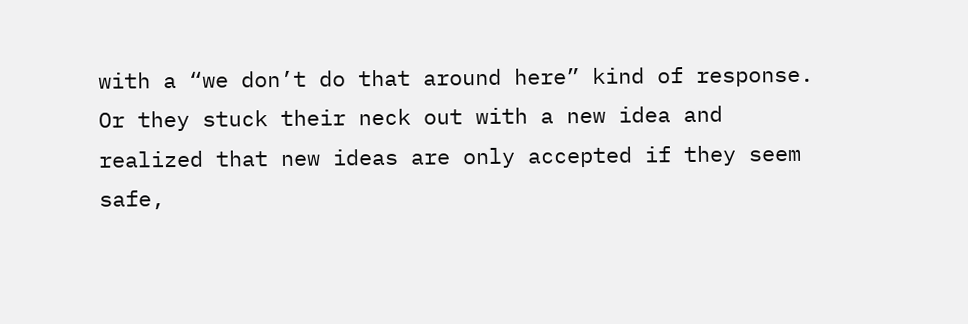with a “we don’t do that around here” kind of response. Or they stuck their neck out with a new idea and realized that new ideas are only accepted if they seem safe,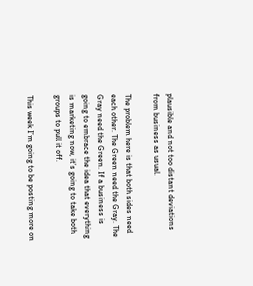plausible and not too distant deviations from business as usual.

The problem here is that both sides need each other. The Green need the Gray. The Gray need the Green. If a business is going to embrace the idea that everything is marketing now, it’s going to take both groups to pull it off.

This week I’m going to be posting more on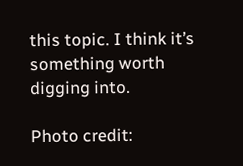this topic. I think it’s something worth digging into.

Photo credit: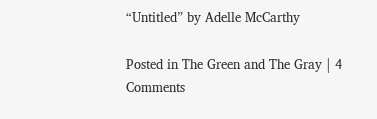“Untitled” by Adelle McCarthy

Posted in The Green and The Gray | 4 Comments